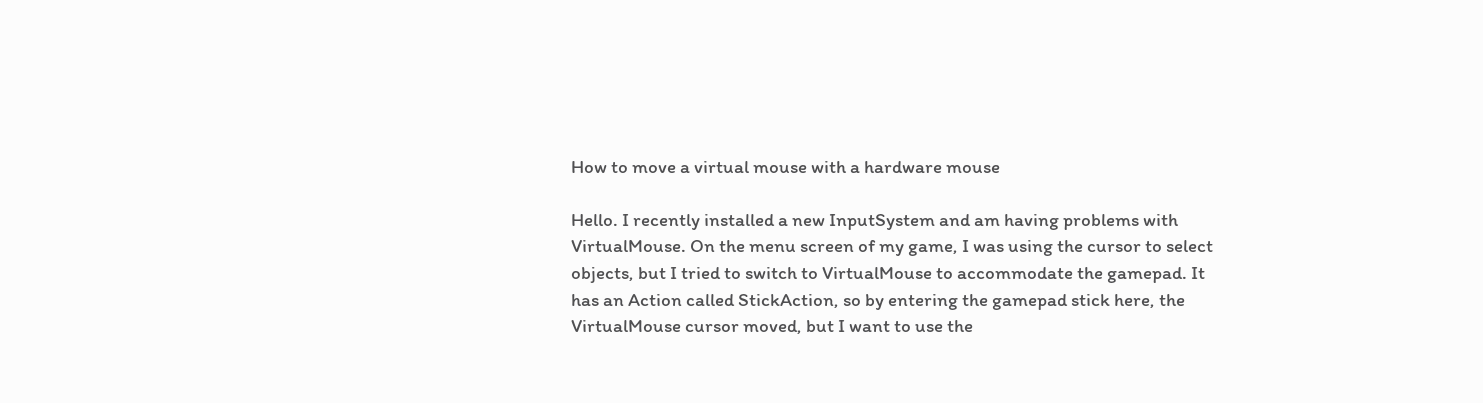How to move a virtual mouse with a hardware mouse

Hello. I recently installed a new InputSystem and am having problems with VirtualMouse. On the menu screen of my game, I was using the cursor to select objects, but I tried to switch to VirtualMouse to accommodate the gamepad. It has an Action called StickAction, so by entering the gamepad stick here, the VirtualMouse cursor moved, but I want to use the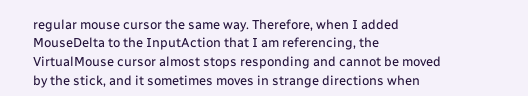regular mouse cursor the same way. Therefore, when I added MouseDelta to the InputAction that I am referencing, the VirtualMouse cursor almost stops responding and cannot be moved by the stick, and it sometimes moves in strange directions when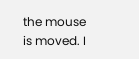the mouse is moved. I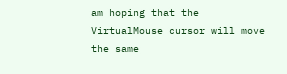am hoping that the VirtualMouse cursor will move the same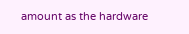amount as the hardware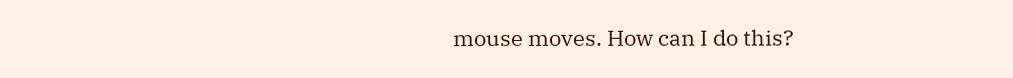mouse moves. How can I do this?